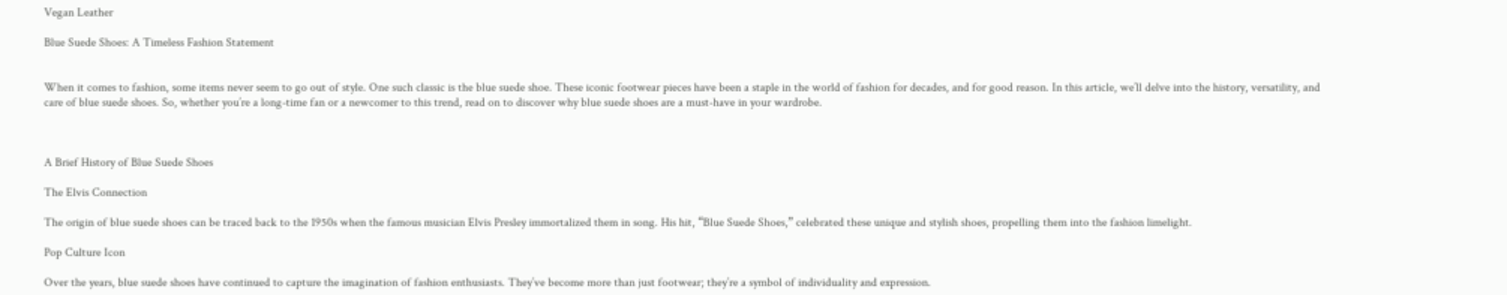Vegan Leather

Blue Suede Shoes: A Timeless Fashion Statement


When it comes to fashion, some items never seem to go out of style. One such classic is the blue suede shoe. These iconic footwear pieces have been a staple in the world of fashion for decades, and for good reason. In this article, we’ll delve into the history, versatility, and care of blue suede shoes. So, whether you’re a long-time fan or a newcomer to this trend, read on to discover why blue suede shoes are a must-have in your wardrobe.



A Brief History of Blue Suede Shoes

The Elvis Connection

The origin of blue suede shoes can be traced back to the 1950s when the famous musician Elvis Presley immortalized them in song. His hit, “Blue Suede Shoes,” celebrated these unique and stylish shoes, propelling them into the fashion limelight.

Pop Culture Icon

Over the years, blue suede shoes have continued to capture the imagination of fashion enthusiasts. They’ve become more than just footwear; they’re a symbol of individuality and expression.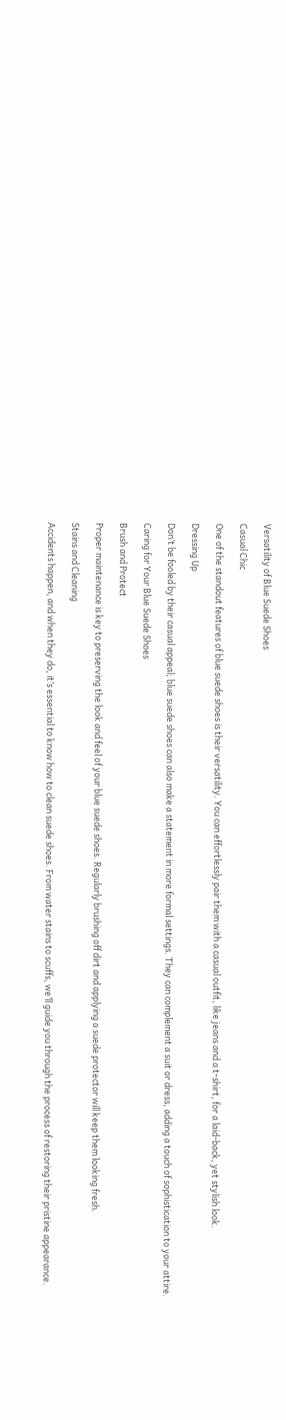Versatility of Blue Suede Shoes

Casual Chic

One of the standout features of blue suede shoes is their versatility. You can effortlessly pair them with a casual outfit, like jeans and a t-shirt, for a laid-back, yet stylish look.

Dressing Up

Don’t be fooled by their casual appeal; blue suede shoes can also make a statement in more formal settings. They can complement a suit or dress, adding a touch of sophistication to your attire.

Caring for Your Blue Suede Shoes

Brush and Protect

Proper maintenance is key to preserving the look and feel of your blue suede shoes. Regularly brushing off dirt and applying a suede protector will keep them looking fresh.

Stains and Cleaning

Accidents happen, and when they do, it’s essential to know how to clean suede shoes. From water stains to scuffs, we’ll guide you through the process of restoring their pristine appearance.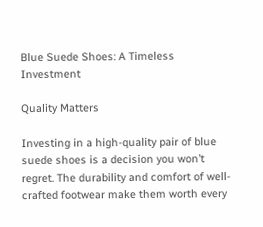Blue Suede Shoes: A Timeless Investment

Quality Matters

Investing in a high-quality pair of blue suede shoes is a decision you won’t regret. The durability and comfort of well-crafted footwear make them worth every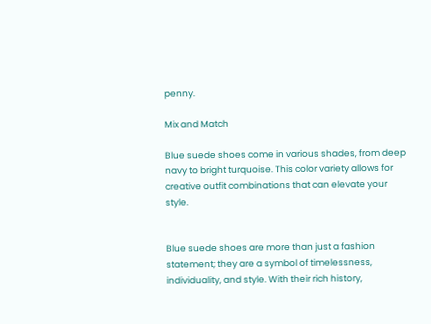penny.

Mix and Match

Blue suede shoes come in various shades, from deep navy to bright turquoise. This color variety allows for creative outfit combinations that can elevate your style.


Blue suede shoes are more than just a fashion statement; they are a symbol of timelessness, individuality, and style. With their rich history,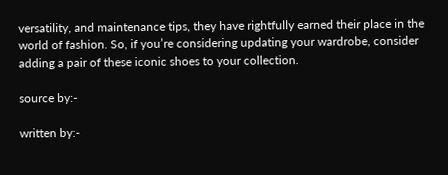versatility, and maintenance tips, they have rightfully earned their place in the world of fashion. So, if you’re considering updating your wardrobe, consider adding a pair of these iconic shoes to your collection.

source by:-

written by:-